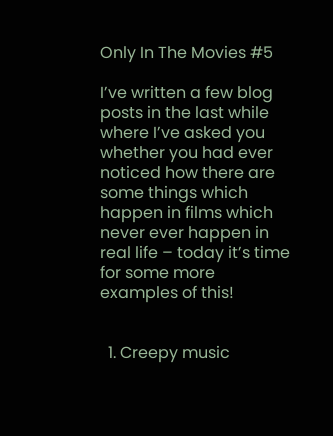Only In The Movies #5

I’ve written a few blog posts in the last while where I’ve asked you whether you had ever noticed how there are some things which happen in films which never ever happen in real life – today it’s time for some more examples of this!


  1. Creepy music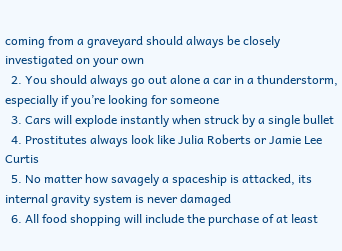coming from a graveyard should always be closely investigated on your own
  2. You should always go out alone a car in a thunderstorm, especially if you’re looking for someone
  3. Cars will explode instantly when struck by a single bullet
  4. Prostitutes always look like Julia Roberts or Jamie Lee Curtis
  5. No matter how savagely a spaceship is attacked, its internal gravity system is never damaged
  6. All food shopping will include the purchase of at least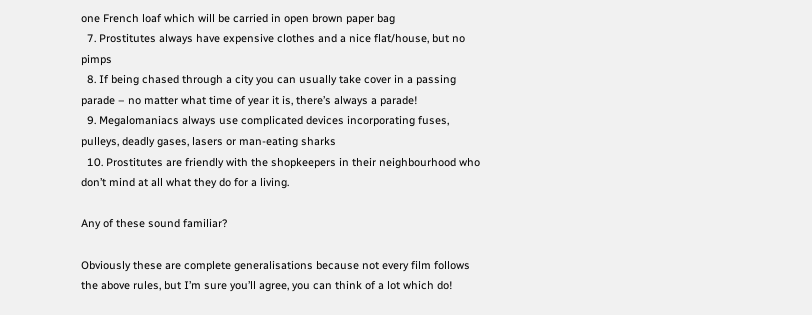one French loaf which will be carried in open brown paper bag
  7. Prostitutes always have expensive clothes and a nice flat/house, but no pimps
  8. If being chased through a city you can usually take cover in a passing parade – no matter what time of year it is, there’s always a parade!
  9. Megalomaniacs always use complicated devices incorporating fuses, pulleys, deadly gases, lasers or man-eating sharks
  10. Prostitutes are friendly with the shopkeepers in their neighbourhood who don’t mind at all what they do for a living.

Any of these sound familiar?

Obviously these are complete generalisations because not every film follows the above rules, but I’m sure you’ll agree, you can think of a lot which do!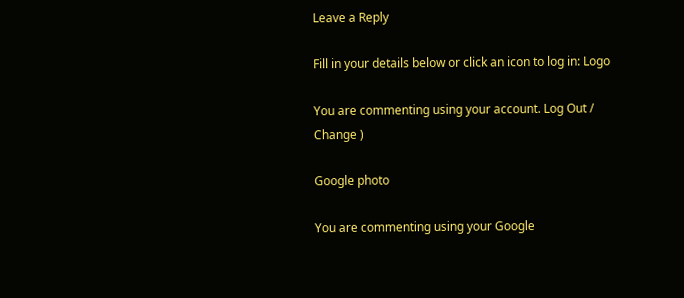Leave a Reply

Fill in your details below or click an icon to log in: Logo

You are commenting using your account. Log Out /  Change )

Google photo

You are commenting using your Google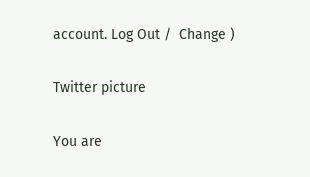account. Log Out /  Change )

Twitter picture

You are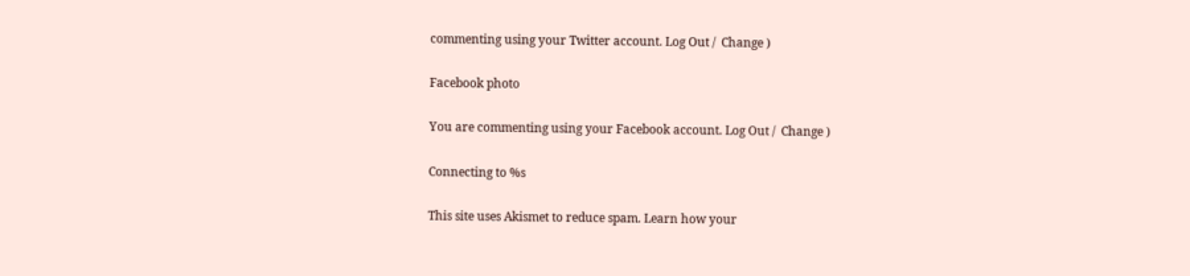commenting using your Twitter account. Log Out /  Change )

Facebook photo

You are commenting using your Facebook account. Log Out /  Change )

Connecting to %s

This site uses Akismet to reduce spam. Learn how your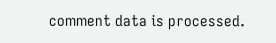comment data is processed.